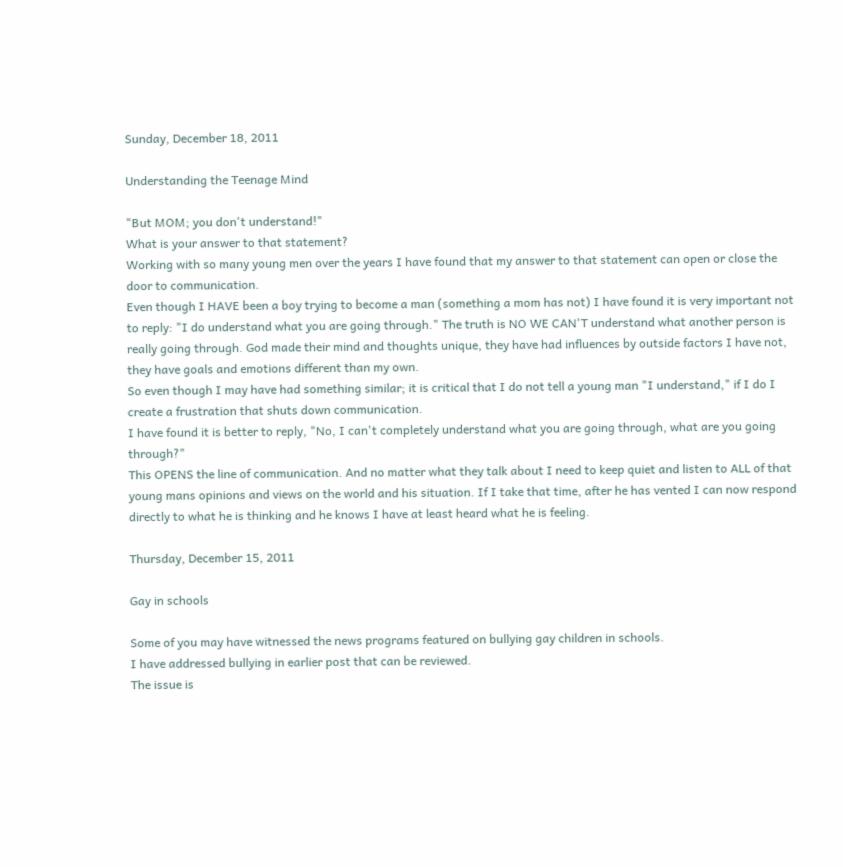Sunday, December 18, 2011

Understanding the Teenage Mind

"But MOM; you don't understand!"
What is your answer to that statement?
Working with so many young men over the years I have found that my answer to that statement can open or close the door to communication.
Even though I HAVE been a boy trying to become a man (something a mom has not) I have found it is very important not to reply: "I do understand what you are going through." The truth is NO WE CAN'T understand what another person is really going through. God made their mind and thoughts unique, they have had influences by outside factors I have not, they have goals and emotions different than my own.
So even though I may have had something similar; it is critical that I do not tell a young man "I understand," if I do I create a frustration that shuts down communication.
I have found it is better to reply, "No, I can't completely understand what you are going through, what are you going through?"
This OPENS the line of communication. And no matter what they talk about I need to keep quiet and listen to ALL of that young mans opinions and views on the world and his situation. If I take that time, after he has vented I can now respond directly to what he is thinking and he knows I have at least heard what he is feeling.

Thursday, December 15, 2011

Gay in schools

Some of you may have witnessed the news programs featured on bullying gay children in schools.
I have addressed bullying in earlier post that can be reviewed.
The issue is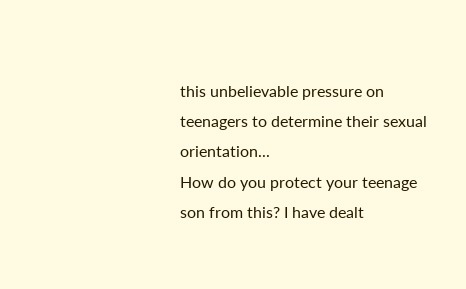this unbelievable pressure on teenagers to determine their sexual orientation...
How do you protect your teenage son from this? I have dealt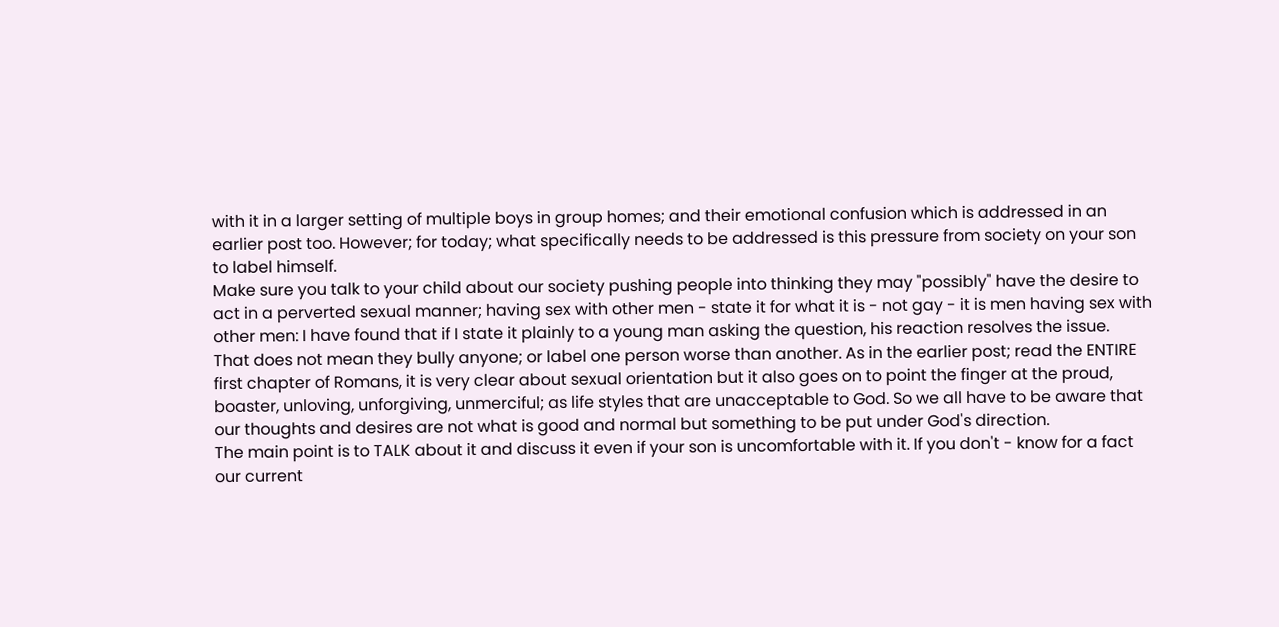with it in a larger setting of multiple boys in group homes; and their emotional confusion which is addressed in an earlier post too. However; for today; what specifically needs to be addressed is this pressure from society on your son to label himself.
Make sure you talk to your child about our society pushing people into thinking they may "possibly" have the desire to act in a perverted sexual manner; having sex with other men - state it for what it is - not gay - it is men having sex with other men: I have found that if I state it plainly to a young man asking the question, his reaction resolves the issue.
That does not mean they bully anyone; or label one person worse than another. As in the earlier post; read the ENTIRE first chapter of Romans, it is very clear about sexual orientation but it also goes on to point the finger at the proud, boaster, unloving, unforgiving, unmerciful; as life styles that are unacceptable to God. So we all have to be aware that our thoughts and desires are not what is good and normal but something to be put under God's direction.
The main point is to TALK about it and discuss it even if your son is uncomfortable with it. If you don't - know for a fact our current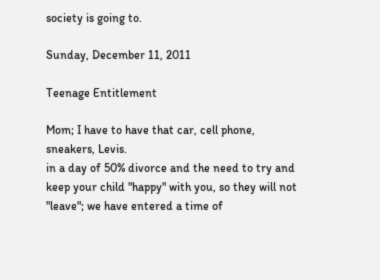society is going to.

Sunday, December 11, 2011

Teenage Entitlement

Mom; I have to have that car, cell phone, sneakers, Levis.
in a day of 50% divorce and the need to try and keep your child "happy" with you, so they will not "leave"; we have entered a time of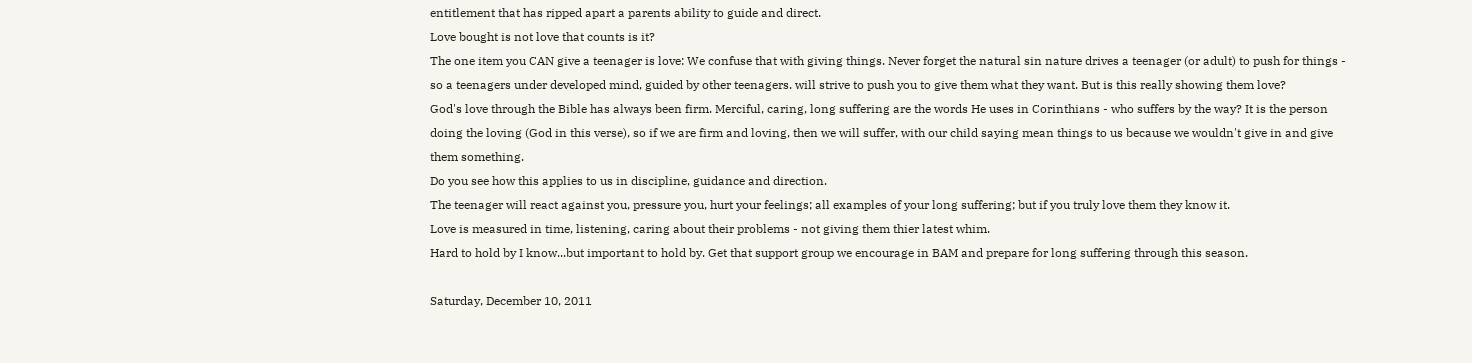entitlement that has ripped apart a parents ability to guide and direct.
Love bought is not love that counts is it?
The one item you CAN give a teenager is love: We confuse that with giving things. Never forget the natural sin nature drives a teenager (or adult) to push for things - so a teenagers under developed mind, guided by other teenagers. will strive to push you to give them what they want. But is this really showing them love?
God's love through the Bible has always been firm. Merciful, caring, long suffering are the words He uses in Corinthians - who suffers by the way? It is the person doing the loving (God in this verse), so if we are firm and loving, then we will suffer, with our child saying mean things to us because we wouldn't give in and give them something.
Do you see how this applies to us in discipline, guidance and direction.
The teenager will react against you, pressure you, hurt your feelings; all examples of your long suffering; but if you truly love them they know it.
Love is measured in time, listening, caring about their problems - not giving them thier latest whim.
Hard to hold by I know...but important to hold by. Get that support group we encourage in BAM and prepare for long suffering through this season.

Saturday, December 10, 2011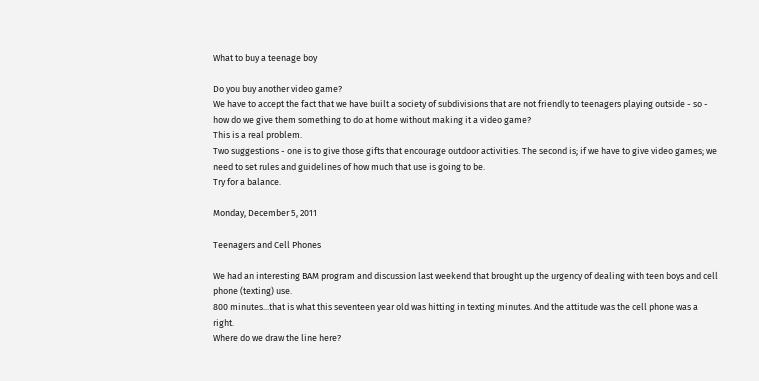What to buy a teenage boy

Do you buy another video game?
We have to accept the fact that we have built a society of subdivisions that are not friendly to teenagers playing outside - so - how do we give them something to do at home without making it a video game?
This is a real problem.
Two suggestions - one is to give those gifts that encourage outdoor activities. The second is; if we have to give video games; we need to set rules and guidelines of how much that use is going to be.
Try for a balance.

Monday, December 5, 2011

Teenagers and Cell Phones

We had an interesting BAM program and discussion last weekend that brought up the urgency of dealing with teen boys and cell phone (texting) use.
800 minutes...that is what this seventeen year old was hitting in texting minutes. And the attitude was the cell phone was a right.
Where do we draw the line here?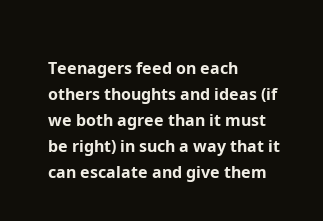Teenagers feed on each others thoughts and ideas (if we both agree than it must be right) in such a way that it can escalate and give them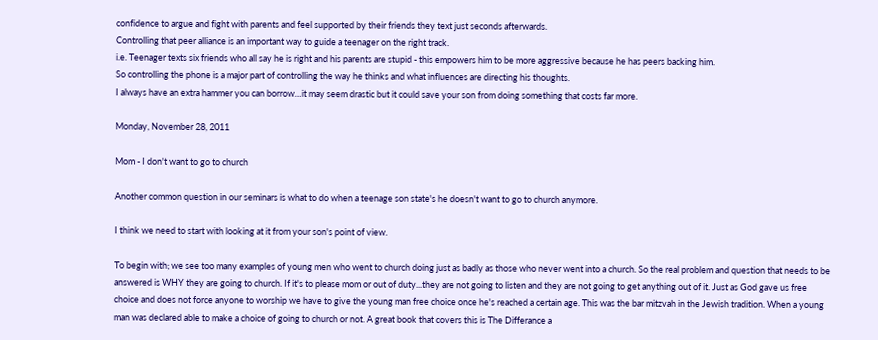confidence to argue and fight with parents and feel supported by their friends they text just seconds afterwards.
Controlling that peer alliance is an important way to guide a teenager on the right track.
i.e. Teenager texts six friends who all say he is right and his parents are stupid - this empowers him to be more aggressive because he has peers backing him.
So controlling the phone is a major part of controlling the way he thinks and what influences are directing his thoughts.
I always have an extra hammer you can borrow…it may seem drastic but it could save your son from doing something that costs far more.

Monday, November 28, 2011

Mom - I don't want to go to church

Another common question in our seminars is what to do when a teenage son state's he doesn't want to go to church anymore.

I think we need to start with looking at it from your son's point of view.

To begin with; we see too many examples of young men who went to church doing just as badly as those who never went into a church. So the real problem and question that needs to be answered is WHY they are going to church. If it's to please mom or out of duty...they are not going to listen and they are not going to get anything out of it. Just as God gave us free choice and does not force anyone to worship we have to give the young man free choice once he's reached a certain age. This was the bar mitzvah in the Jewish tradition. When a young man was declared able to make a choice of going to church or not. A great book that covers this is The Differance a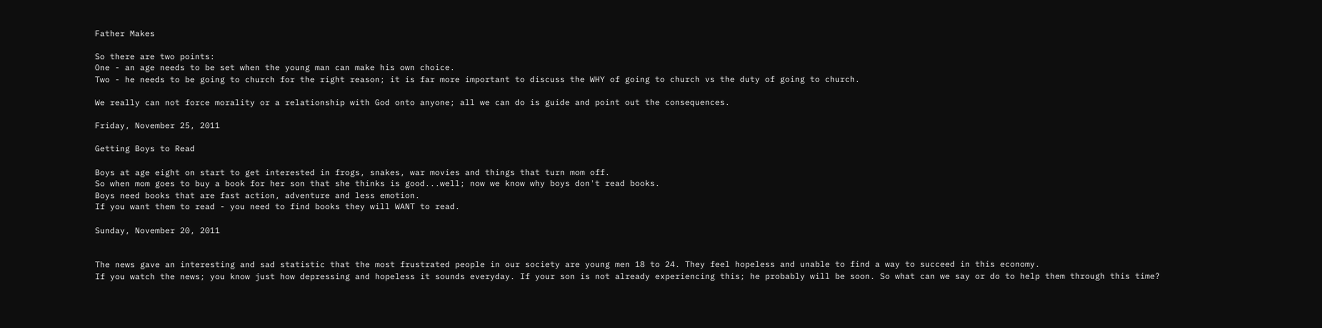Father Makes

So there are two points:
One - an age needs to be set when the young man can make his own choice.
Two - he needs to be going to church for the right reason; it is far more important to discuss the WHY of going to church vs the duty of going to church.

We really can not force morality or a relationship with God onto anyone; all we can do is guide and point out the consequences.

Friday, November 25, 2011

Getting Boys to Read

Boys at age eight on start to get interested in frogs, snakes, war movies and things that turn mom off.
So when mom goes to buy a book for her son that she thinks is good...well; now we know why boys don't read books.
Boys need books that are fast action, adventure and less emotion.
If you want them to read - you need to find books they will WANT to read.

Sunday, November 20, 2011


The news gave an interesting and sad statistic that the most frustrated people in our society are young men 18 to 24. They feel hopeless and unable to find a way to succeed in this economy.
If you watch the news; you know just how depressing and hopeless it sounds everyday. If your son is not already experiencing this; he probably will be soon. So what can we say or do to help them through this time?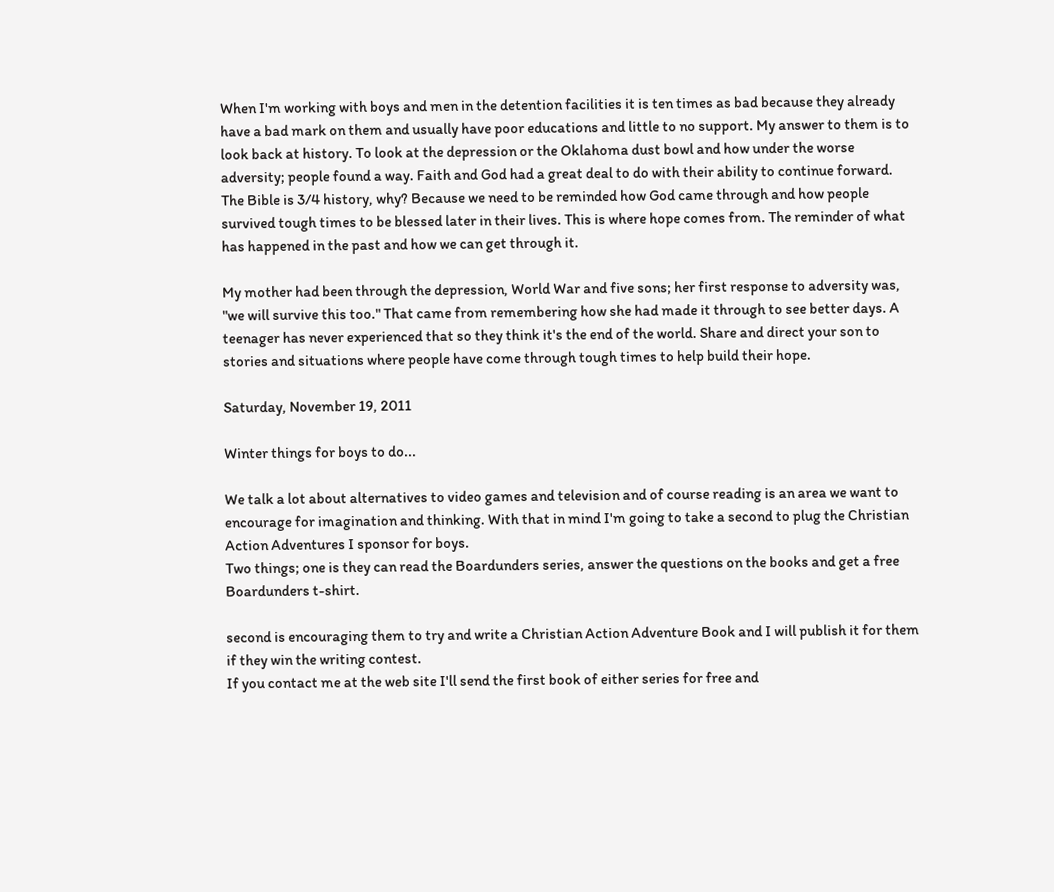When I'm working with boys and men in the detention facilities it is ten times as bad because they already have a bad mark on them and usually have poor educations and little to no support. My answer to them is to look back at history. To look at the depression or the Oklahoma dust bowl and how under the worse adversity; people found a way. Faith and God had a great deal to do with their ability to continue forward. The Bible is 3/4 history, why? Because we need to be reminded how God came through and how people survived tough times to be blessed later in their lives. This is where hope comes from. The reminder of what has happened in the past and how we can get through it.

My mother had been through the depression, World War and five sons; her first response to adversity was, "we will survive this too." That came from remembering how she had made it through to see better days. A teenager has never experienced that so they think it's the end of the world. Share and direct your son to stories and situations where people have come through tough times to help build their hope.

Saturday, November 19, 2011

Winter things for boys to do...

We talk a lot about alternatives to video games and television and of course reading is an area we want to encourage for imagination and thinking. With that in mind I'm going to take a second to plug the Christian Action Adventures I sponsor for boys.
Two things; one is they can read the Boardunders series, answer the questions on the books and get a free Boardunders t-shirt.

second is encouraging them to try and write a Christian Action Adventure Book and I will publish it for them if they win the writing contest.
If you contact me at the web site I'll send the first book of either series for free and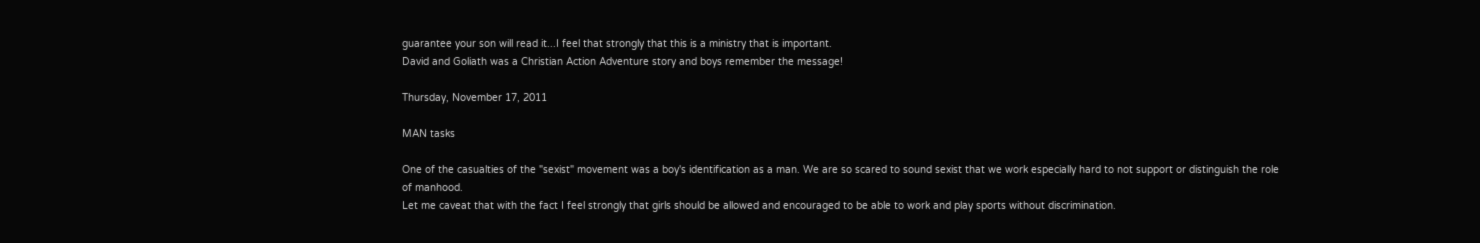guarantee your son will read it...I feel that strongly that this is a ministry that is important.
David and Goliath was a Christian Action Adventure story and boys remember the message!

Thursday, November 17, 2011

MAN tasks

One of the casualties of the "sexist" movement was a boy's identification as a man. We are so scared to sound sexist that we work especially hard to not support or distinguish the role of manhood.
Let me caveat that with the fact I feel strongly that girls should be allowed and encouraged to be able to work and play sports without discrimination.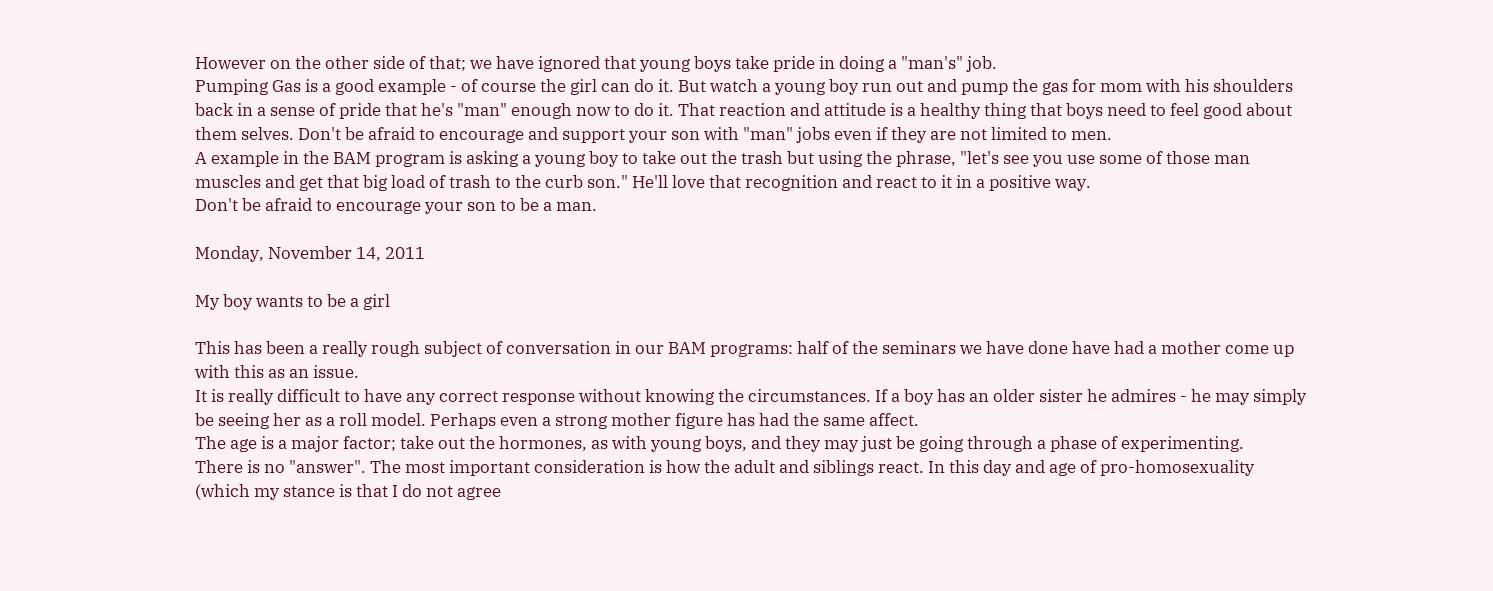However on the other side of that; we have ignored that young boys take pride in doing a "man's" job.
Pumping Gas is a good example - of course the girl can do it. But watch a young boy run out and pump the gas for mom with his shoulders back in a sense of pride that he's "man" enough now to do it. That reaction and attitude is a healthy thing that boys need to feel good about them selves. Don't be afraid to encourage and support your son with "man" jobs even if they are not limited to men.
A example in the BAM program is asking a young boy to take out the trash but using the phrase, "let's see you use some of those man muscles and get that big load of trash to the curb son." He'll love that recognition and react to it in a positive way.
Don't be afraid to encourage your son to be a man.

Monday, November 14, 2011

My boy wants to be a girl

This has been a really rough subject of conversation in our BAM programs: half of the seminars we have done have had a mother come up with this as an issue.
It is really difficult to have any correct response without knowing the circumstances. If a boy has an older sister he admires - he may simply be seeing her as a roll model. Perhaps even a strong mother figure has had the same affect.
The age is a major factor; take out the hormones, as with young boys, and they may just be going through a phase of experimenting.
There is no "answer". The most important consideration is how the adult and siblings react. In this day and age of pro-homosexuality (which my stance is that I do not agree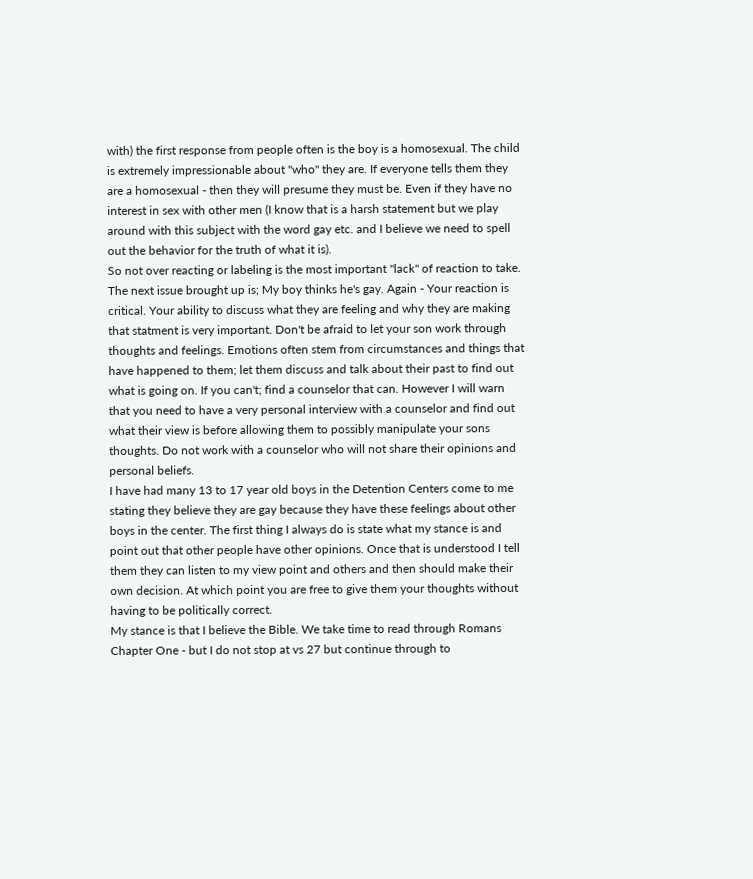with) the first response from people often is the boy is a homosexual. The child is extremely impressionable about "who" they are. If everyone tells them they are a homosexual - then they will presume they must be. Even if they have no interest in sex with other men (I know that is a harsh statement but we play around with this subject with the word gay etc. and I believe we need to spell out the behavior for the truth of what it is).
So not over reacting or labeling is the most important "lack" of reaction to take.
The next issue brought up is; My boy thinks he's gay. Again - Your reaction is critical. Your ability to discuss what they are feeling and why they are making that statment is very important. Don't be afraid to let your son work through thoughts and feelings. Emotions often stem from circumstances and things that have happened to them; let them discuss and talk about their past to find out what is going on. If you can't; find a counselor that can. However I will warn that you need to have a very personal interview with a counselor and find out what their view is before allowing them to possibly manipulate your sons thoughts. Do not work with a counselor who will not share their opinions and personal beliefs.
I have had many 13 to 17 year old boys in the Detention Centers come to me stating they believe they are gay because they have these feelings about other boys in the center. The first thing I always do is state what my stance is and point out that other people have other opinions. Once that is understood I tell them they can listen to my view point and others and then should make their own decision. At which point you are free to give them your thoughts without having to be politically correct.
My stance is that I believe the Bible. We take time to read through Romans Chapter One - but I do not stop at vs 27 but continue through to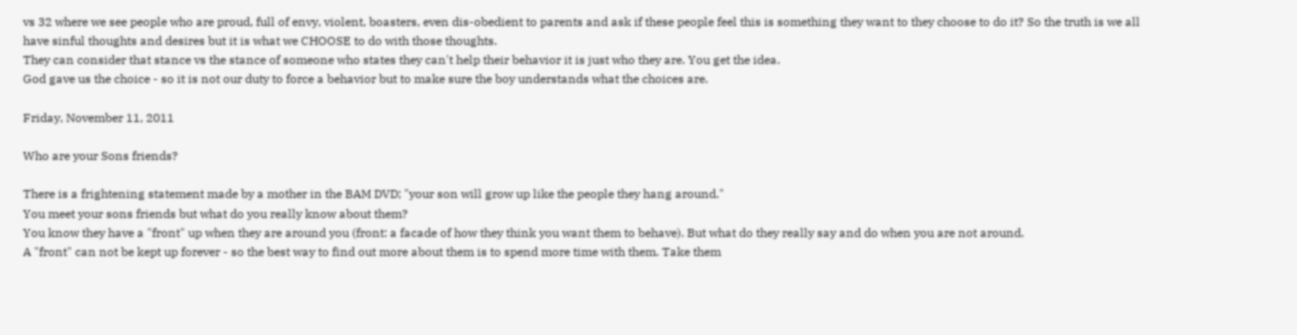vs 32 where we see people who are proud, full of envy, violent, boasters, even dis-obedient to parents and ask if these people feel this is something they want to they choose to do it? So the truth is we all have sinful thoughts and desires but it is what we CHOOSE to do with those thoughts.
They can consider that stance vs the stance of someone who states they can't help their behavior it is just who they are. You get the idea.
God gave us the choice - so it is not our duty to force a behavior but to make sure the boy understands what the choices are.

Friday, November 11, 2011

Who are your Sons friends?

There is a frightening statement made by a mother in the BAM DVD; "your son will grow up like the people they hang around."
You meet your sons friends but what do you really know about them?
You know they have a "front" up when they are around you (front: a facade of how they think you want them to behave). But what do they really say and do when you are not around.
A "front" can not be kept up forever - so the best way to find out more about them is to spend more time with them. Take them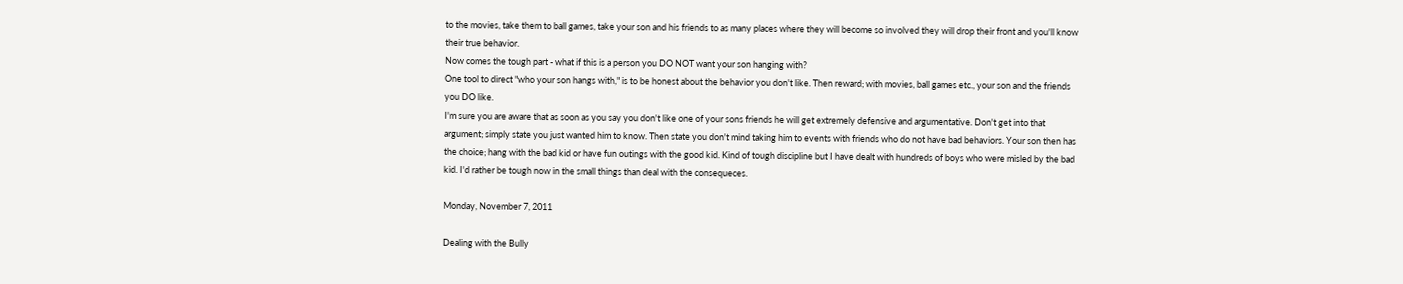to the movies, take them to ball games, take your son and his friends to as many places where they will become so involved they will drop their front and you'll know their true behavior.
Now comes the tough part - what if this is a person you DO NOT want your son hanging with?
One tool to direct "who your son hangs with," is to be honest about the behavior you don't like. Then reward; with movies, ball games etc., your son and the friends you DO like.
I'm sure you are aware that as soon as you say you don't like one of your sons friends he will get extremely defensive and argumentative. Don't get into that argument; simply state you just wanted him to know. Then state you don't mind taking him to events with friends who do not have bad behaviors. Your son then has the choice; hang with the bad kid or have fun outings with the good kid. Kind of tough discipline but I have dealt with hundreds of boys who were misled by the bad kid. I'd rather be tough now in the small things than deal with the consequeces.

Monday, November 7, 2011

Dealing with the Bully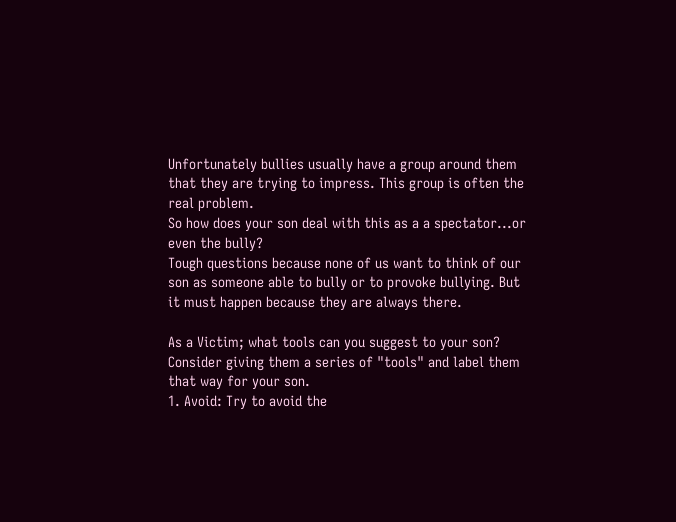Unfortunately bullies usually have a group around them that they are trying to impress. This group is often the real problem.
So how does your son deal with this as a a spectator...or even the bully?
Tough questions because none of us want to think of our son as someone able to bully or to provoke bullying. But it must happen because they are always there.

As a Victim; what tools can you suggest to your son? Consider giving them a series of "tools" and label them that way for your son.
1. Avoid: Try to avoid the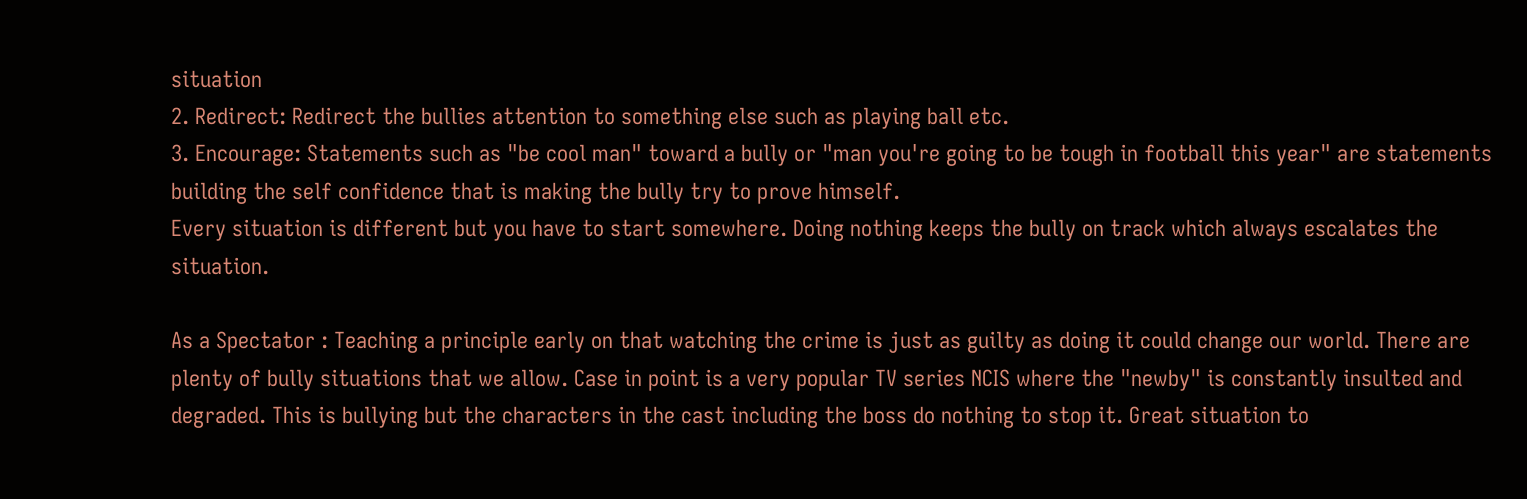situation
2. Redirect: Redirect the bullies attention to something else such as playing ball etc.
3. Encourage: Statements such as "be cool man" toward a bully or "man you're going to be tough in football this year" are statements building the self confidence that is making the bully try to prove himself.
Every situation is different but you have to start somewhere. Doing nothing keeps the bully on track which always escalates the situation.

As a Spectator : Teaching a principle early on that watching the crime is just as guilty as doing it could change our world. There are plenty of bully situations that we allow. Case in point is a very popular TV series NCIS where the "newby" is constantly insulted and degraded. This is bullying but the characters in the cast including the boss do nothing to stop it. Great situation to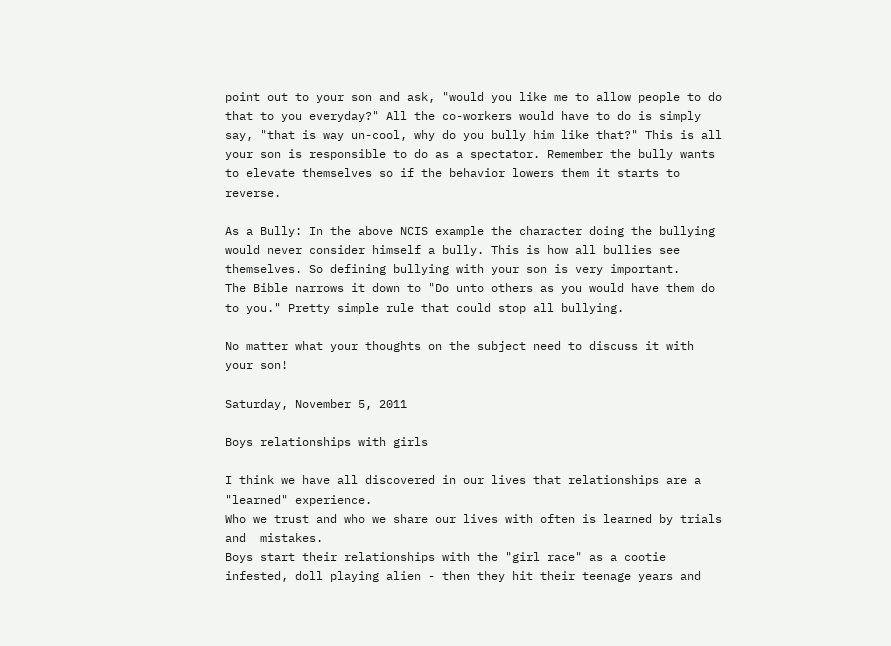point out to your son and ask, "would you like me to allow people to do that to you everyday?" All the co-workers would have to do is simply say, "that is way un-cool, why do you bully him like that?" This is all your son is responsible to do as a spectator. Remember the bully wants to elevate themselves so if the behavior lowers them it starts to reverse.

As a Bully: In the above NCIS example the character doing the bullying would never consider himself a bully. This is how all bullies see themselves. So defining bullying with your son is very important.
The Bible narrows it down to "Do unto others as you would have them do to you." Pretty simple rule that could stop all bullying.

No matter what your thoughts on the subject need to discuss it with your son!

Saturday, November 5, 2011

Boys relationships with girls

I think we have all discovered in our lives that relationships are a "learned" experience.
Who we trust and who we share our lives with often is learned by trials and  mistakes.
Boys start their relationships with the "girl race" as a cootie infested, doll playing alien - then they hit their teenage years and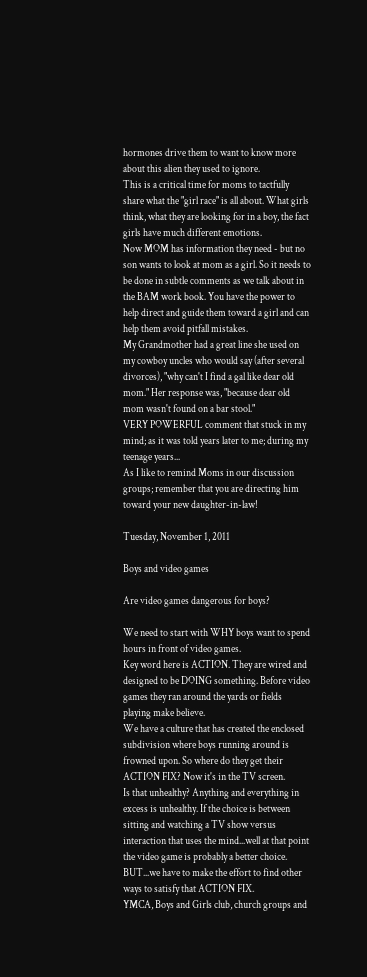hormones drive them to want to know more about this alien they used to ignore.
This is a critical time for moms to tactfully share what the "girl race" is all about. What girls think, what they are looking for in a boy, the fact girls have much different emotions.
Now MOM has information they need - but no son wants to look at mom as a girl. So it needs to be done in subtle comments as we talk about in the BAM work book. You have the power to help direct and guide them toward a girl and can help them avoid pitfall mistakes.
My Grandmother had a great line she used on my cowboy uncles who would say (after several divorces), "why can't I find a gal like dear old mom." Her response was, "because dear old mom wasn't found on a bar stool."
VERY POWERFUL comment that stuck in my mind; as it was told years later to me; during my teenage years...
As I like to remind Moms in our discussion groups; remember that you are directing him toward your new daughter-in-law!

Tuesday, November 1, 2011

Boys and video games

Are video games dangerous for boys?

We need to start with WHY boys want to spend hours in front of video games.
Key word here is ACTION. They are wired and designed to be DOING something. Before video games they ran around the yards or fields playing make believe.
We have a culture that has created the enclosed subdivision where boys running around is frowned upon. So where do they get their ACTION FIX? Now it's in the TV screen.
Is that unhealthy? Anything and everything in excess is unhealthy. If the choice is between sitting and watching a TV show versus interaction that uses the mind...well at that point the video game is probably a better choice. BUT...we have to make the effort to find other ways to satisfy that ACTION FIX.
YMCA, Boys and Girls club, church groups and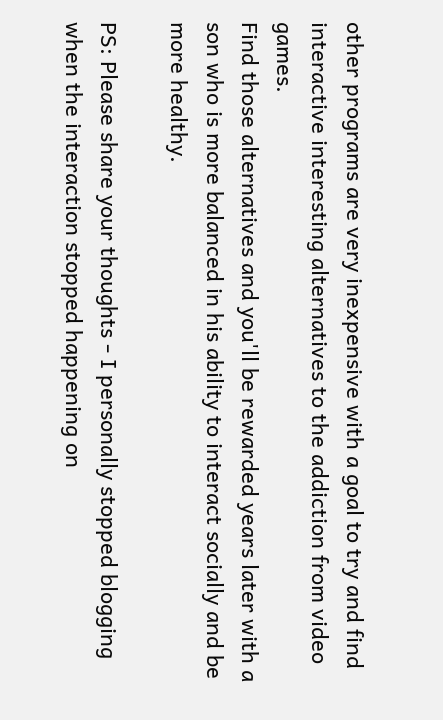other programs are very inexpensive with a goal to try and find interactive interesting alternatives to the addiction from video games.
Find those alternatives and you'll be rewarded years later with a son who is more balanced in his ability to interact socially and be more healthy.

PS: Please share your thoughts - I personally stopped blogging when the interaction stopped happening on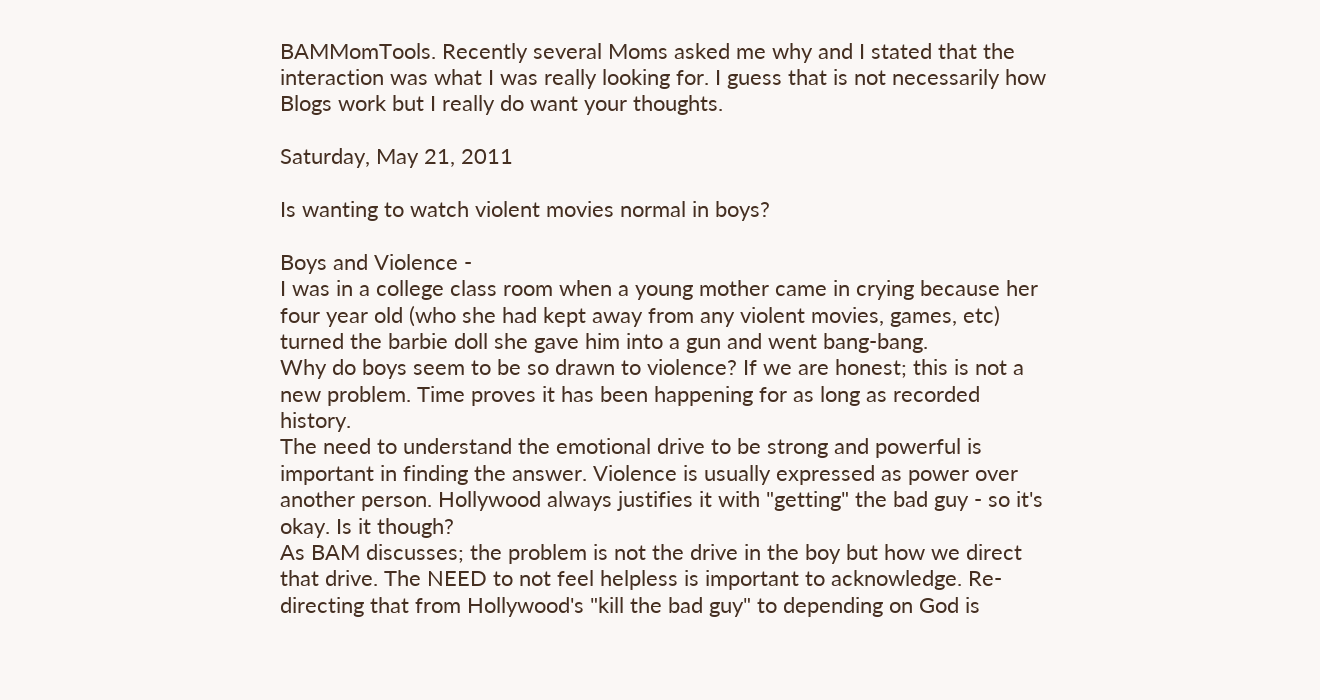BAMMomTools. Recently several Moms asked me why and I stated that the interaction was what I was really looking for. I guess that is not necessarily how Blogs work but I really do want your thoughts.

Saturday, May 21, 2011

Is wanting to watch violent movies normal in boys?

Boys and Violence -
I was in a college class room when a young mother came in crying because her four year old (who she had kept away from any violent movies, games, etc) turned the barbie doll she gave him into a gun and went bang-bang.
Why do boys seem to be so drawn to violence? If we are honest; this is not a new problem. Time proves it has been happening for as long as recorded history.
The need to understand the emotional drive to be strong and powerful is important in finding the answer. Violence is usually expressed as power over another person. Hollywood always justifies it with "getting" the bad guy - so it's okay. Is it though?
As BAM discusses; the problem is not the drive in the boy but how we direct that drive. The NEED to not feel helpless is important to acknowledge. Re-directing that from Hollywood's "kill the bad guy" to depending on God is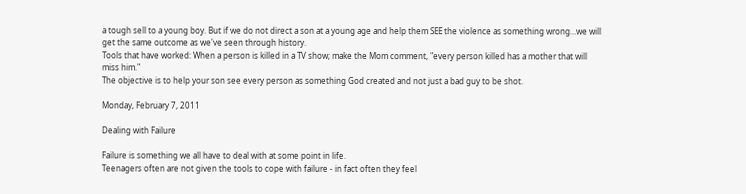a tough sell to a young boy. But if we do not direct a son at a young age and help them SEE the violence as something wrong...we will get the same outcome as we've seen through history.
Tools that have worked: When a person is killed in a TV show; make the Mom comment, "every person killed has a mother that will miss him."
The objective is to help your son see every person as something God created and not just a bad guy to be shot.

Monday, February 7, 2011

Dealing with Failure

Failure is something we all have to deal with at some point in life.
Teenagers often are not given the tools to cope with failure - in fact often they feel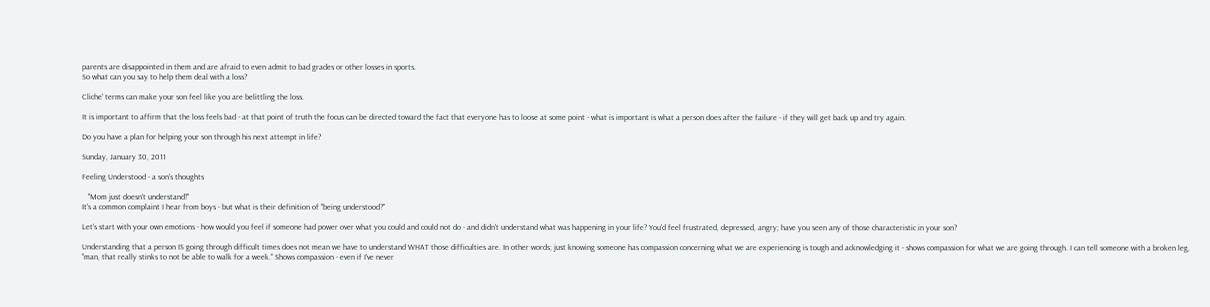parents are disappointed in them and are afraid to even admit to bad grades or other losses in sports.
So what can you say to help them deal with a loss?

Cliche' terms can make your son feel like you are belittling the loss.

It is important to affirm that the loss feels bad - at that point of truth the focus can be directed toward the fact that everyone has to loose at some point - what is important is what a person does after the failure - if they will get back up and try again.

Do you have a plan for helping your son through his next attempt in life?

Sunday, January 30, 2011

Feeling Understood - a son's thoughts

   "Mom just doesn't understand!"
It's a common complaint I hear from boys - but what is their definition of "being understood?"

Let's start with your own emotions - how would you feel if someone had power over what you could and could not do - and didn't understand what was happening in your life? You'd feel frustrated, depressed, angry; have you seen any of those characteristic in your son?

Understanding that a person IS going through difficult times does not mean we have to understand WHAT those difficulties are. In other words; just knowing someone has compassion concerning what we are experiencing is tough and acknowledging it - shows compassion for what we are going through. I can tell someone with a broken leg, "man, that really stinks to not be able to walk for a week." Shows compassion - even if I've never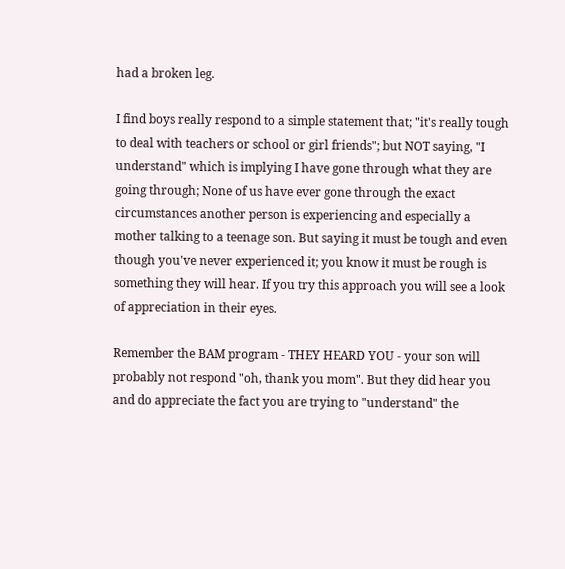had a broken leg.

I find boys really respond to a simple statement that; "it's really tough to deal with teachers or school or girl friends"; but NOT saying, "I understand" which is implying I have gone through what they are going through; None of us have ever gone through the exact circumstances another person is experiencing and especially a mother talking to a teenage son. But saying it must be tough and even though you've never experienced it; you know it must be rough is something they will hear. If you try this approach you will see a look of appreciation in their eyes.

Remember the BAM program - THEY HEARD YOU - your son will probably not respond "oh, thank you mom". But they did hear you and do appreciate the fact you are trying to "understand" the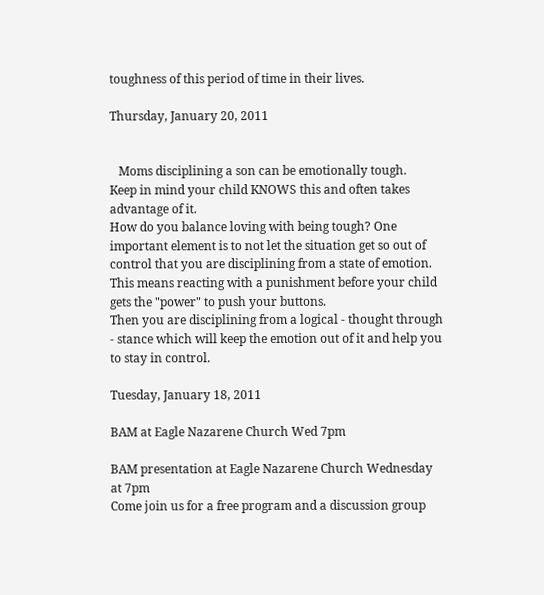toughness of this period of time in their lives.

Thursday, January 20, 2011


   Moms disciplining a son can be emotionally tough.
Keep in mind your child KNOWS this and often takes advantage of it.
How do you balance loving with being tough? One important element is to not let the situation get so out of control that you are disciplining from a state of emotion. This means reacting with a punishment before your child gets the "power" to push your buttons.
Then you are disciplining from a logical - thought through - stance which will keep the emotion out of it and help you to stay in control.

Tuesday, January 18, 2011

BAM at Eagle Nazarene Church Wed 7pm

BAM presentation at Eagle Nazarene Church Wednesday at 7pm
Come join us for a free program and a discussion group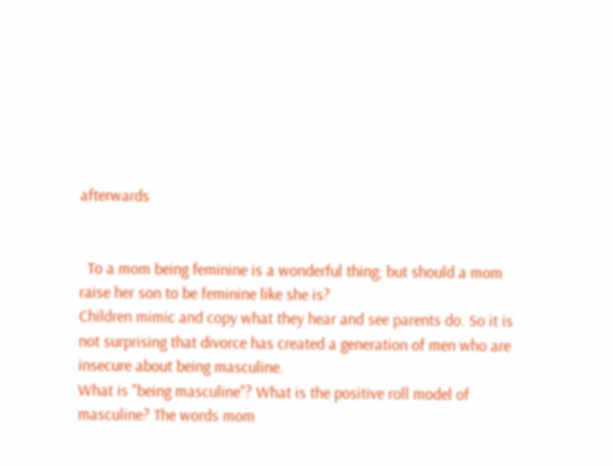afterwards


  To a mom being feminine is a wonderful thing; but should a mom raise her son to be feminine like she is?
Children mimic and copy what they hear and see parents do. So it is not surprising that divorce has created a generation of men who are insecure about being masculine.
What is "being masculine"? What is the positive roll model of masculine? The words mom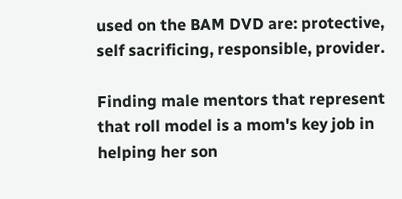used on the BAM DVD are: protective, self sacrificing, responsible, provider.

Finding male mentors that represent that roll model is a mom's key job in helping her son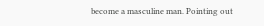become a masculine man. Pointing out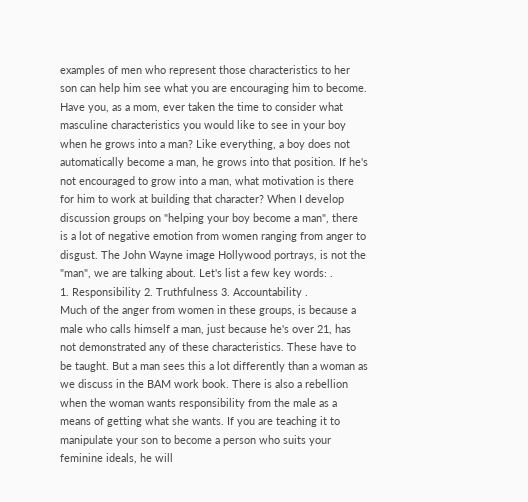examples of men who represent those characteristics to her son can help him see what you are encouraging him to become. Have you, as a mom, ever taken the time to consider what masculine characteristics you would like to see in your boy when he grows into a man? Like everything, a boy does not automatically become a man, he grows into that position. If he's not encouraged to grow into a man, what motivation is there for him to work at building that character? When I develop discussion groups on "helping your boy become a man", there is a lot of negative emotion from women ranging from anger to disgust. The John Wayne image Hollywood portrays, is not the "man", we are talking about. Let's list a few key words: .
1. Responsibility 2. Truthfulness 3. Accountability .
Much of the anger from women in these groups, is because a male who calls himself a man, just because he's over 21, has not demonstrated any of these characteristics. These have to be taught. But a man sees this a lot differently than a woman as we discuss in the BAM work book. There is also a rebellion when the woman wants responsibility from the male as a means of getting what she wants. If you are teaching it to manipulate your son to become a person who suits your feminine ideals, he will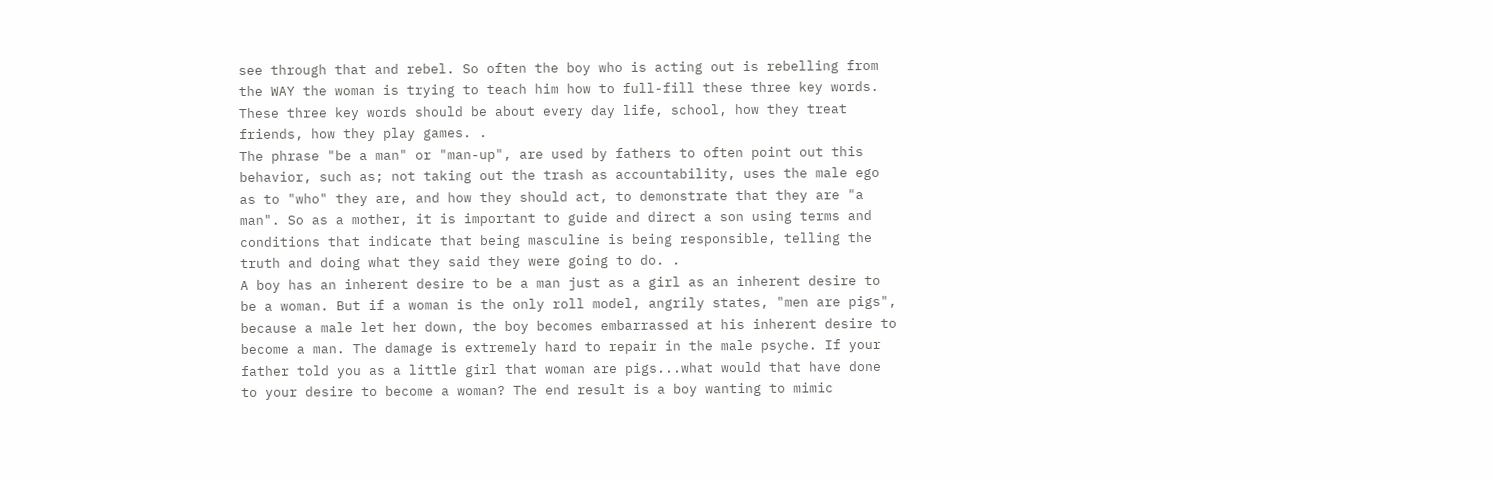see through that and rebel. So often the boy who is acting out is rebelling from the WAY the woman is trying to teach him how to full-fill these three key words. These three key words should be about every day life, school, how they treat friends, how they play games. .
The phrase "be a man" or "man-up", are used by fathers to often point out this behavior, such as; not taking out the trash as accountability, uses the male ego as to "who" they are, and how they should act, to demonstrate that they are "a man". So as a mother, it is important to guide and direct a son using terms and conditions that indicate that being masculine is being responsible, telling the truth and doing what they said they were going to do. .
A boy has an inherent desire to be a man just as a girl as an inherent desire to be a woman. But if a woman is the only roll model, angrily states, "men are pigs", because a male let her down, the boy becomes embarrassed at his inherent desire to become a man. The damage is extremely hard to repair in the male psyche. If your father told you as a little girl that woman are pigs...what would that have done to your desire to become a woman? The end result is a boy wanting to mimic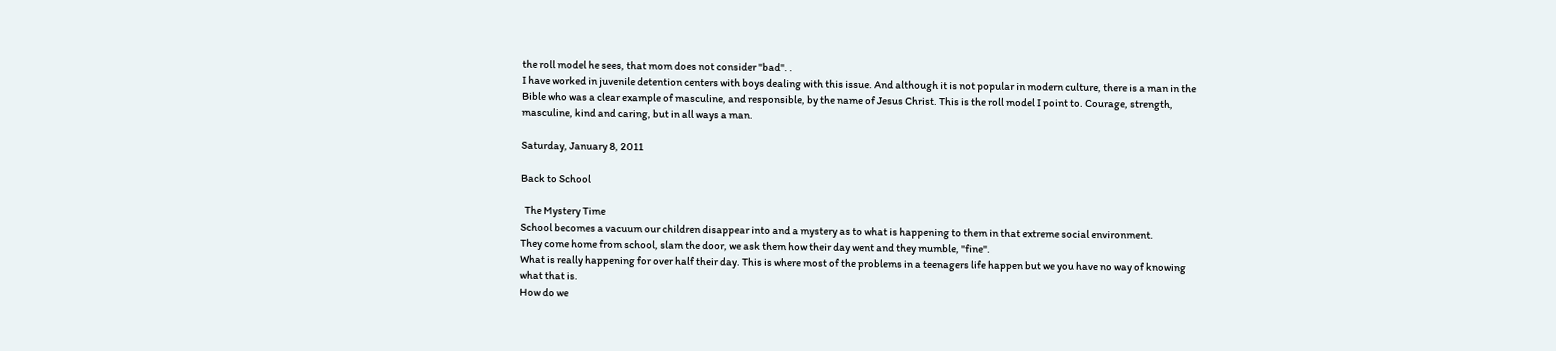the roll model he sees, that mom does not consider "bad". .
I have worked in juvenile detention centers with boys dealing with this issue. And although it is not popular in modern culture, there is a man in the Bible who was a clear example of masculine, and responsible, by the name of Jesus Christ. This is the roll model I point to. Courage, strength, masculine, kind and caring, but in all ways a man.

Saturday, January 8, 2011

Back to School

  The Mystery Time
School becomes a vacuum our children disappear into and a mystery as to what is happening to them in that extreme social environment.
They come home from school, slam the door, we ask them how their day went and they mumble, "fine".
What is really happening for over half their day. This is where most of the problems in a teenagers life happen but we you have no way of knowing what that is.
How do we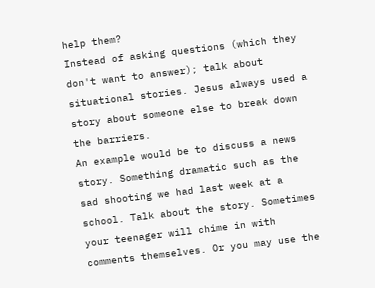help them?
Instead of asking questions (which they don't want to answer); talk about situational stories. Jesus always used a story about someone else to break down the barriers.
An example would be to discuss a news story. Something dramatic such as the sad shooting we had last week at a school. Talk about the story. Sometimes your teenager will chime in with comments themselves. Or you may use the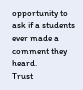opportunity to ask if a students ever made a comment they heard.
Trust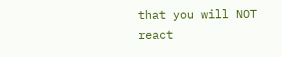that you will NOT react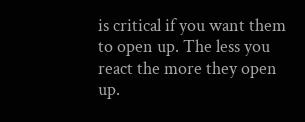is critical if you want them to open up. The less you react the more they open up.